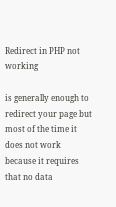Redirect in PHP not working

is generally enough to redirect your page but most of the time it does not work because it requires that no data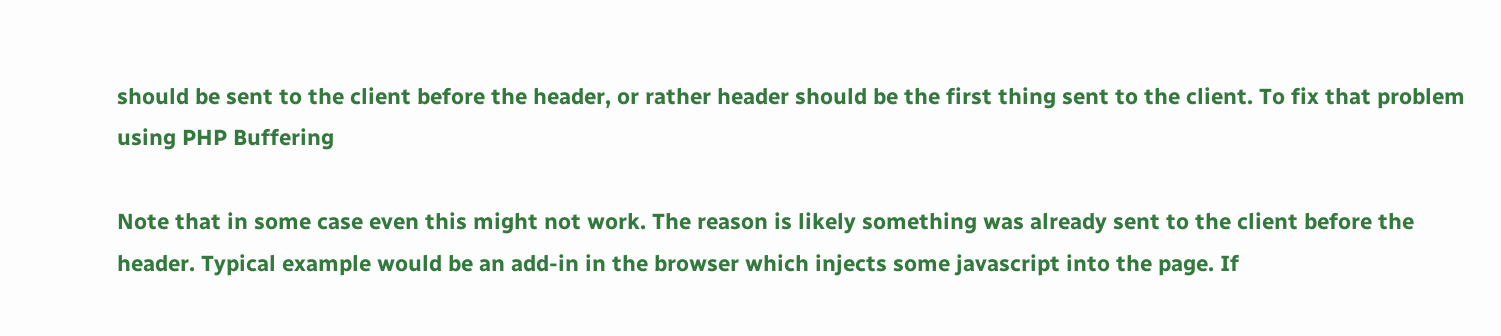should be sent to the client before the header, or rather header should be the first thing sent to the client. To fix that problem using PHP Buffering

Note that in some case even this might not work. The reason is likely something was already sent to the client before the header. Typical example would be an add-in in the browser which injects some javascript into the page. If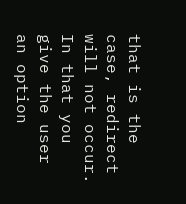that is the case, redirect will not occur. In that you give the user an option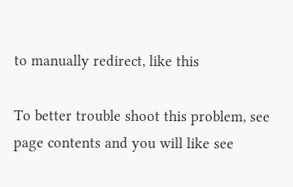to manually redirect, like this

To better trouble shoot this problem, see page contents and you will like see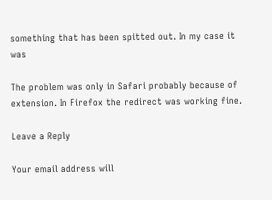something that has been spitted out. In my case it was

The problem was only in Safari probably because of extension. In Firefox the redirect was working fine.

Leave a Reply

Your email address will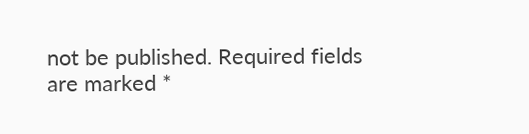not be published. Required fields are marked *